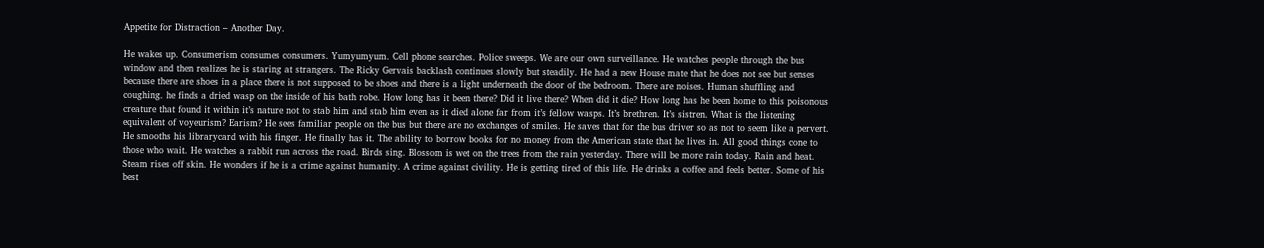Appetite for Distraction – Another Day.

He wakes up. Consumerism consumes consumers. Yumyumyum. Cell phone searches. Police sweeps. We are our own surveillance. He watches people through the bus window and then realizes he is staring at strangers. The Ricky Gervais backlash continues slowly but steadily. He had a new House mate that he does not see but senses because there are shoes in a place there is not supposed to be shoes and there is a light underneath the door of the bedroom. There are noises. Human shuffling and coughing. he finds a dried wasp on the inside of his bath robe. How long has it been there? Did it live there? When did it die? How long has he been home to this poisonous creature that found it within it’s nature not to stab him and stab him even as it died alone far from it’s fellow wasps. It’s brethren. It’s sistren. What is the listening equivalent of voyeurism? Earism? He sees familiar people on the bus but there are no exchanges of smiles. He saves that for the bus driver so as not to seem like a pervert. He smooths his librarycard with his finger. He finally has it. The ability to borrow books for no money from the American state that he lives in. All good things cone to those who wait. He watches a rabbit run across the road. Birds sing. Blossom is wet on the trees from the rain yesterday. There will be more rain today. Rain and heat. Steam rises off skin. He wonders if he is a crime against humanity. A crime against civility. He is getting tired of this life. He drinks a coffee and feels better. Some of his best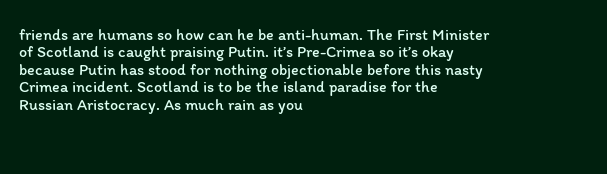friends are humans so how can he be anti-human. The First Minister of Scotland is caught praising Putin. it’s Pre-Crimea so it’s okay because Putin has stood for nothing objectionable before this nasty Crimea incident. Scotland is to be the island paradise for the Russian Aristocracy. As much rain as you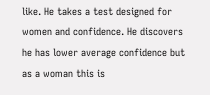like. He takes a test designed for women and confidence. He discovers he has lower average confidence but as a woman this is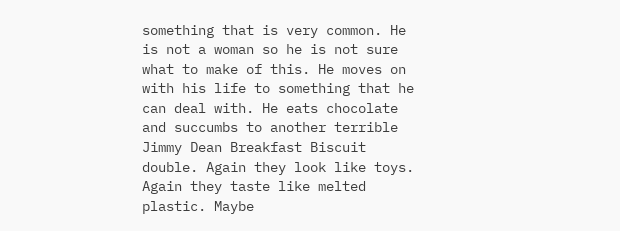something that is very common. He is not a woman so he is not sure what to make of this. He moves on with his life to something that he can deal with. He eats chocolate and succumbs to another terrible Jimmy Dean Breakfast Biscuit double. Again they look like toys. Again they taste like melted plastic. Maybe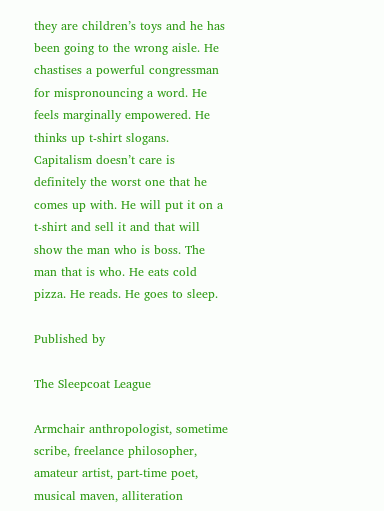they are children’s toys and he has been going to the wrong aisle. He chastises a powerful congressman for mispronouncing a word. He feels marginally empowered. He thinks up t-shirt slogans. Capitalism doesn’t care is definitely the worst one that he comes up with. He will put it on a t-shirt and sell it and that will show the man who is boss. The man that is who. He eats cold pizza. He reads. He goes to sleep.

Published by

The Sleepcoat League

Armchair anthropologist, sometime scribe, freelance philosopher, amateur artist, part-time poet, musical maven, alliteration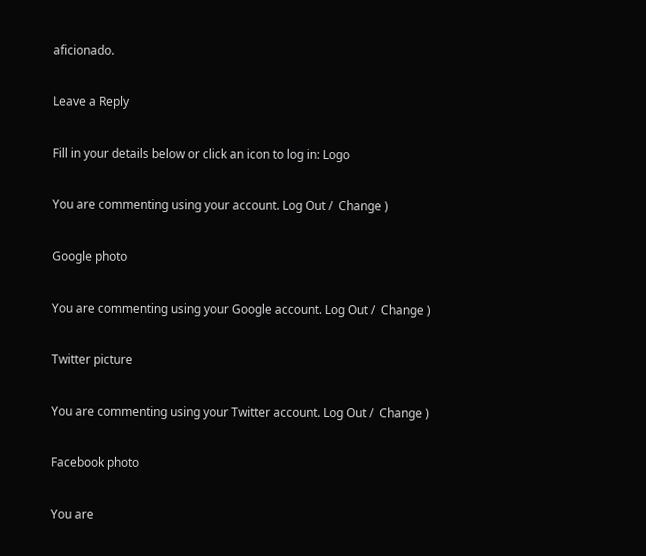aficionado.

Leave a Reply

Fill in your details below or click an icon to log in: Logo

You are commenting using your account. Log Out /  Change )

Google photo

You are commenting using your Google account. Log Out /  Change )

Twitter picture

You are commenting using your Twitter account. Log Out /  Change )

Facebook photo

You are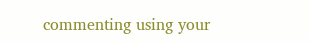commenting using your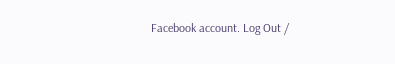Facebook account. Log Out /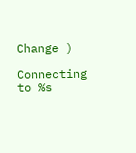Change )

Connecting to %s